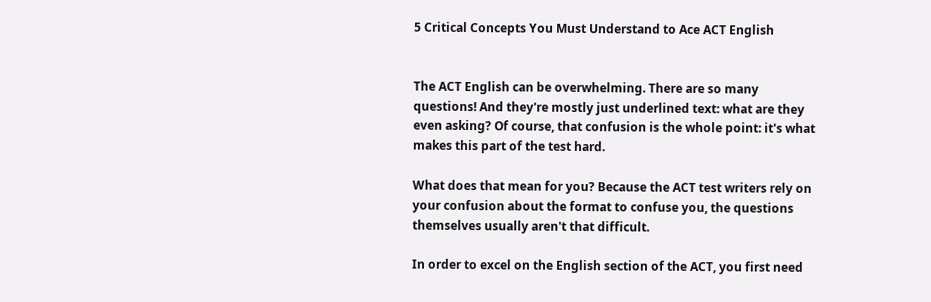5 Critical Concepts You Must Understand to Ace ACT English


The ACT English can be overwhelming. There are so many questions! And they're mostly just underlined text: what are they even asking? Of course, that confusion is the whole point: it's what makes this part of the test hard.

What does that mean for you? Because the ACT test writers rely on your confusion about the format to confuse you, the questions themselves usually aren't that difficult.

In order to excel on the English section of the ACT, you first need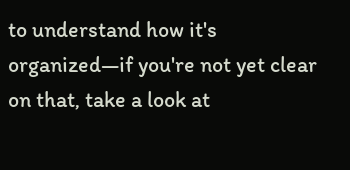to understand how it's organized—if you're not yet clear on that, take a look at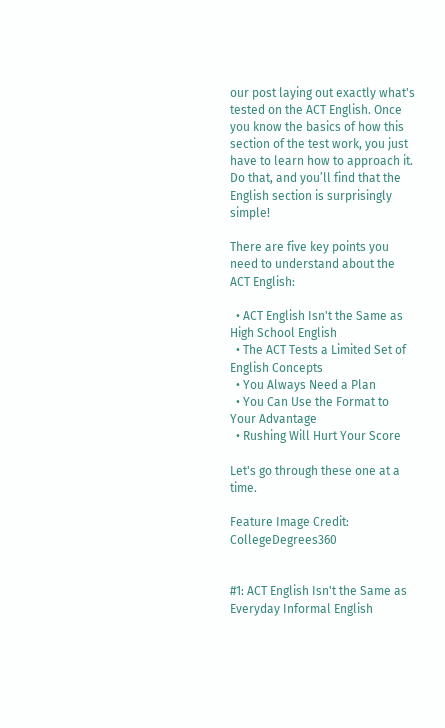our post laying out exactly what's tested on the ACT English. Once you know the basics of how this section of the test work, you just have to learn how to approach it. Do that, and you’ll find that the English section is surprisingly simple!

There are five key points you need to understand about the ACT English:

  • ACT English Isn't the Same as High School English
  • The ACT Tests a Limited Set of English Concepts
  • You Always Need a Plan
  • You Can Use the Format to Your Advantage
  • Rushing Will Hurt Your Score

Let's go through these one at a time.

Feature Image Credit: CollegeDegrees360


#1: ACT English Isn't the Same as Everyday Informal English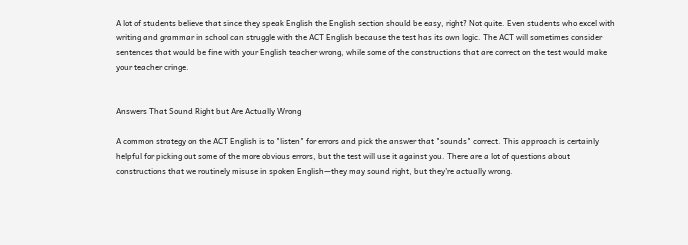A lot of students believe that since they speak English the English section should be easy, right? Not quite. Even students who excel with writing and grammar in school can struggle with the ACT English because the test has its own logic. The ACT will sometimes consider sentences that would be fine with your English teacher wrong, while some of the constructions that are correct on the test would make your teacher cringe.


Answers That Sound Right but Are Actually Wrong

A common strategy on the ACT English is to "listen" for errors and pick the answer that "sounds" correct. This approach is certainly helpful for picking out some of the more obvious errors, but the test will use it against you. There are a lot of questions about constructions that we routinely misuse in spoken English—they may sound right, but they're actually wrong.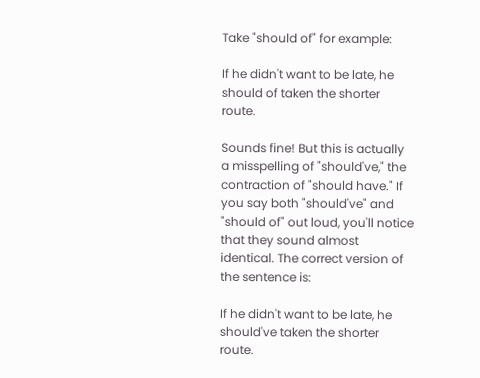Take "should of" for example:

If he didn't want to be late, he should of taken the shorter route.

Sounds fine! But this is actually a misspelling of "should've," the contraction of "should have." If you say both "should've" and "should of" out loud, you'll notice that they sound almost identical. The correct version of the sentence is:

If he didn't want to be late, he should've taken the shorter route.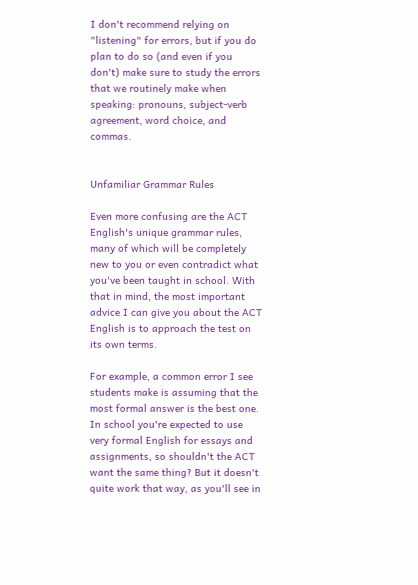I don't recommend relying on "listening" for errors, but if you do plan to do so (and even if you don't) make sure to study the errors that we routinely make when speaking: pronouns, subject-verb agreement, word choice, and commas.


Unfamiliar Grammar Rules

Even more confusing are the ACT English's unique grammar rules, many of which will be completely new to you or even contradict what you've been taught in school. With that in mind, the most important advice I can give you about the ACT English is to approach the test on its own terms.

For example, a common error I see students make is assuming that the most formal answer is the best one. In school you're expected to use very formal English for essays and assignments, so shouldn't the ACT want the same thing? But it doesn't quite work that way, as you'll see in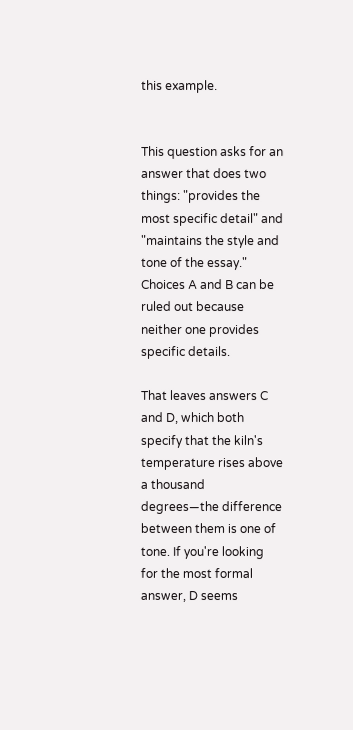this example.


This question asks for an answer that does two things: "provides the most specific detail" and "maintains the style and tone of the essay." Choices A and B can be ruled out because neither one provides specific details.

That leaves answers C and D, which both specify that the kiln's temperature rises above a thousand degrees—the difference between them is one of tone. If you're looking for the most formal answer, D seems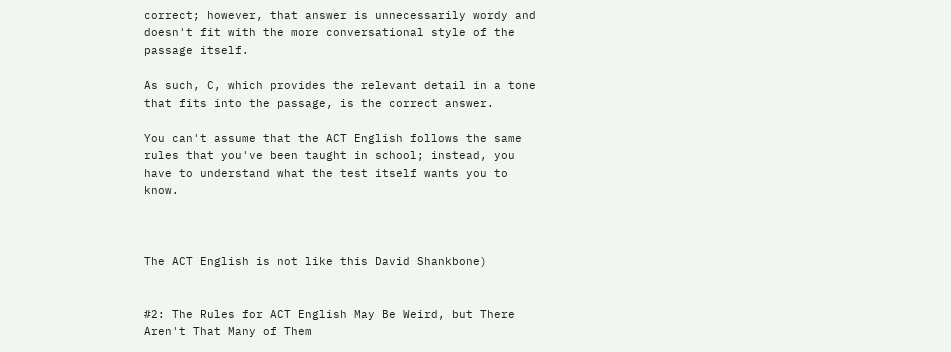correct; however, that answer is unnecessarily wordy and doesn't fit with the more conversational style of the passage itself.

As such, C, which provides the relevant detail in a tone that fits into the passage, is the correct answer.

You can't assume that the ACT English follows the same rules that you've been taught in school; instead, you have to understand what the test itself wants you to know.



The ACT English is not like this David Shankbone)


#2: The Rules for ACT English May Be Weird, but There Aren't That Many of Them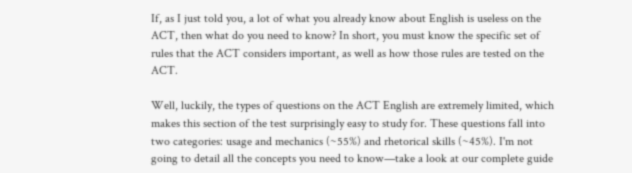If, as I just told you, a lot of what you already know about English is useless on the ACT, then what do you need to know? In short, you must know the specific set of rules that the ACT considers important, as well as how those rules are tested on the ACT.

Well, luckily, the types of questions on the ACT English are extremely limited, which makes this section of the test surprisingly easy to study for. These questions fall into two categories: usage and mechanics (~55%) and rhetorical skills (~45%). I'm not going to detail all the concepts you need to know—take a look at our complete guide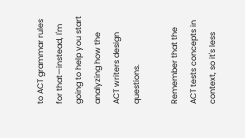to ACT grammar rules for that—instead, I'm going to help you start analyzing how the ACT writers design questions.

Remember that the ACT tests concepts in context, so it's less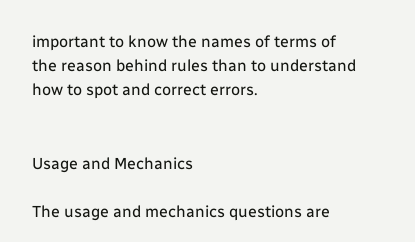important to know the names of terms of the reason behind rules than to understand how to spot and correct errors.


Usage and Mechanics

The usage and mechanics questions are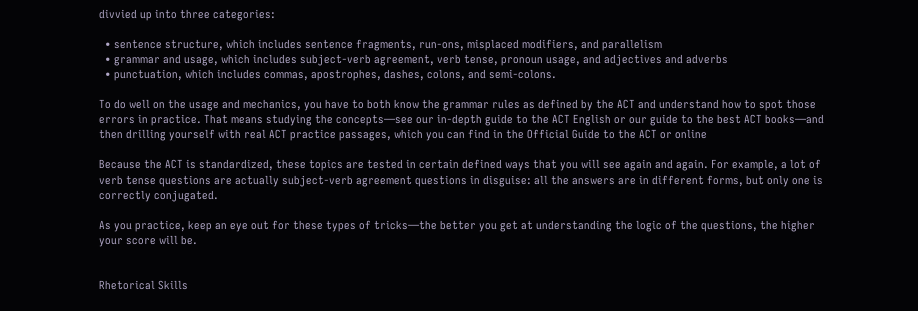divvied up into three categories:

  • sentence structure, which includes sentence fragments, run-ons, misplaced modifiers, and parallelism
  • grammar and usage, which includes subject-verb agreement, verb tense, pronoun usage, and adjectives and adverbs
  • punctuation, which includes commas, apostrophes, dashes, colons, and semi-colons.

To do well on the usage and mechanics, you have to both know the grammar rules as defined by the ACT and understand how to spot those errors in practice. That means studying the concepts—see our in-depth guide to the ACT English or our guide to the best ACT books—and then drilling yourself with real ACT practice passages, which you can find in the Official Guide to the ACT or online

Because the ACT is standardized, these topics are tested in certain defined ways that you will see again and again. For example, a lot of verb tense questions are actually subject-verb agreement questions in disguise: all the answers are in different forms, but only one is correctly conjugated.

As you practice, keep an eye out for these types of tricks—the better you get at understanding the logic of the questions, the higher your score will be.


Rhetorical Skills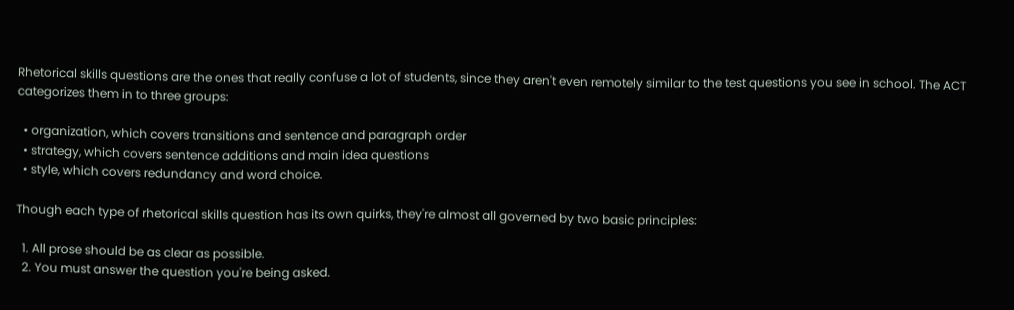Rhetorical skills questions are the ones that really confuse a lot of students, since they aren't even remotely similar to the test questions you see in school. The ACT categorizes them in to three groups:

  • organization, which covers transitions and sentence and paragraph order
  • strategy, which covers sentence additions and main idea questions
  • style, which covers redundancy and word choice.

Though each type of rhetorical skills question has its own quirks, they're almost all governed by two basic principles:

  1. All prose should be as clear as possible.
  2. You must answer the question you're being asked.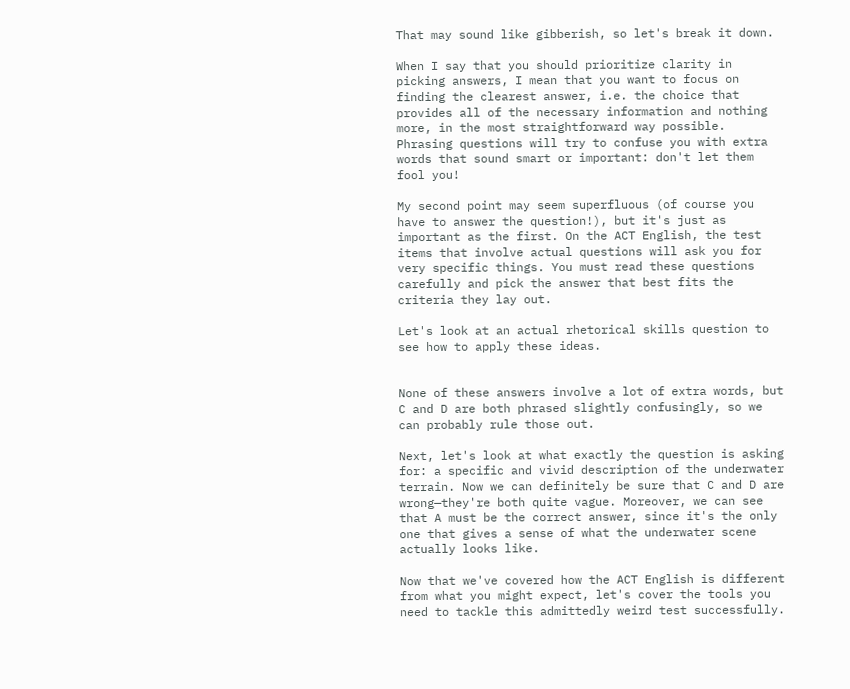That may sound like gibberish, so let's break it down.

When I say that you should prioritize clarity in picking answers, I mean that you want to focus on finding the clearest answer, i.e. the choice that provides all of the necessary information and nothing more, in the most straightforward way possible. Phrasing questions will try to confuse you with extra words that sound smart or important: don't let them fool you!

My second point may seem superfluous (of course you have to answer the question!), but it's just as important as the first. On the ACT English, the test items that involve actual questions will ask you for very specific things. You must read these questions carefully and pick the answer that best fits the criteria they lay out.

Let's look at an actual rhetorical skills question to see how to apply these ideas.


None of these answers involve a lot of extra words, but C and D are both phrased slightly confusingly, so we can probably rule those out.

Next, let's look at what exactly the question is asking for: a specific and vivid description of the underwater terrain. Now we can definitely be sure that C and D are wrong—they're both quite vague. Moreover, we can see that A must be the correct answer, since it's the only one that gives a sense of what the underwater scene actually looks like.

Now that we've covered how the ACT English is different from what you might expect, let's cover the tools you need to tackle this admittedly weird test successfully.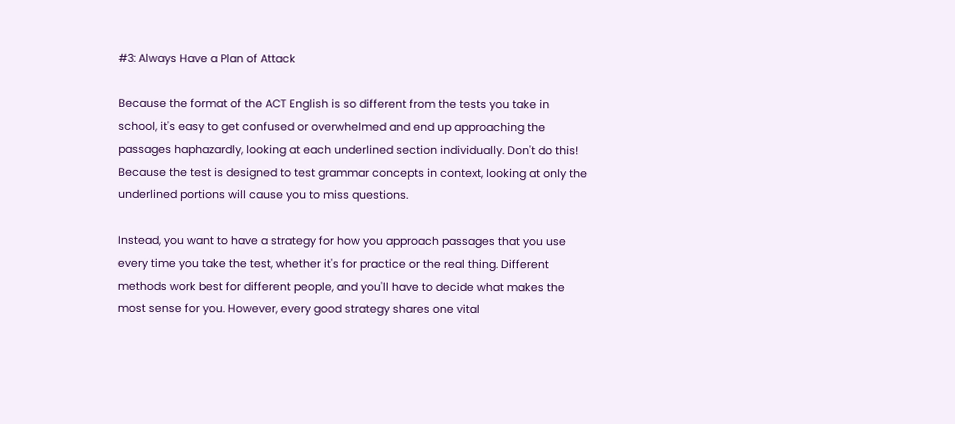#3: Always Have a Plan of Attack

Because the format of the ACT English is so different from the tests you take in school, it's easy to get confused or overwhelmed and end up approaching the passages haphazardly, looking at each underlined section individually. Don't do this! Because the test is designed to test grammar concepts in context, looking at only the underlined portions will cause you to miss questions.

Instead, you want to have a strategy for how you approach passages that you use every time you take the test, whether it's for practice or the real thing. Different methods work best for different people, and you'll have to decide what makes the most sense for you. However, every good strategy shares one vital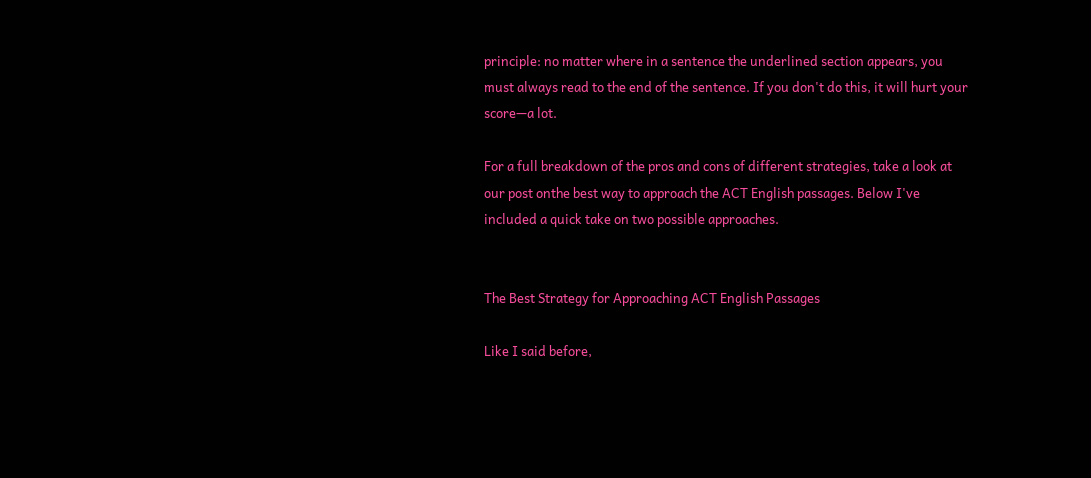principle: no matter where in a sentence the underlined section appears, you must always read to the end of the sentence. If you don't do this, it will hurt your score—a lot.

For a full breakdown of the pros and cons of different strategies, take a look at our post onthe best way to approach the ACT English passages. Below I've included a quick take on two possible approaches.


The Best Strategy for Approaching ACT English Passages

Like I said before,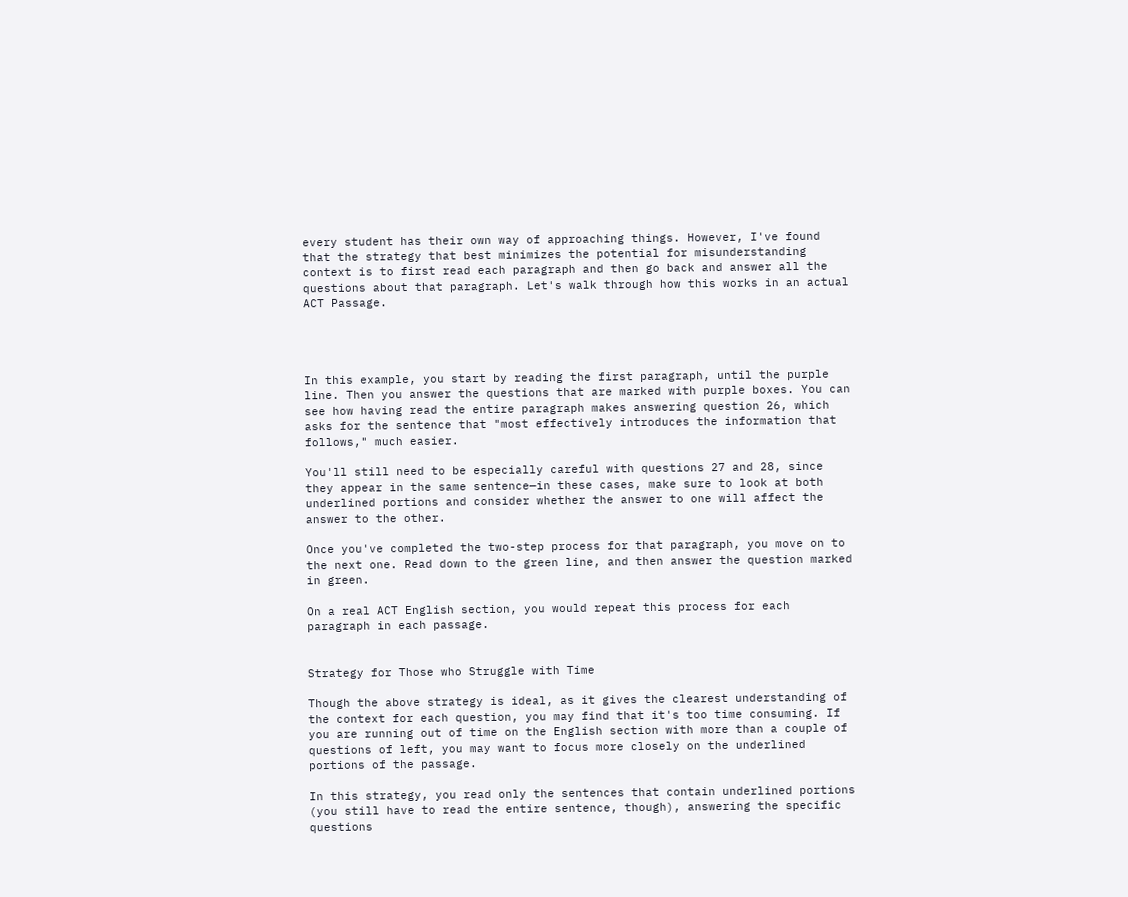every student has their own way of approaching things. However, I've found that the strategy that best minimizes the potential for misunderstanding context is to first read each paragraph and then go back and answer all the questions about that paragraph. Let's walk through how this works in an actual ACT Passage.




In this example, you start by reading the first paragraph, until the purple line. Then you answer the questions that are marked with purple boxes. You can see how having read the entire paragraph makes answering question 26, which asks for the sentence that "most effectively introduces the information that follows," much easier.

You'll still need to be especially careful with questions 27 and 28, since they appear in the same sentence—in these cases, make sure to look at both underlined portions and consider whether the answer to one will affect the answer to the other.

Once you've completed the two-step process for that paragraph, you move on to the next one. Read down to the green line, and then answer the question marked in green.

On a real ACT English section, you would repeat this process for each paragraph in each passage.


Strategy for Those who Struggle with Time

Though the above strategy is ideal, as it gives the clearest understanding of the context for each question, you may find that it's too time consuming. If you are running out of time on the English section with more than a couple of questions of left, you may want to focus more closely on the underlined portions of the passage.

In this strategy, you read only the sentences that contain underlined portions (you still have to read the entire sentence, though), answering the specific questions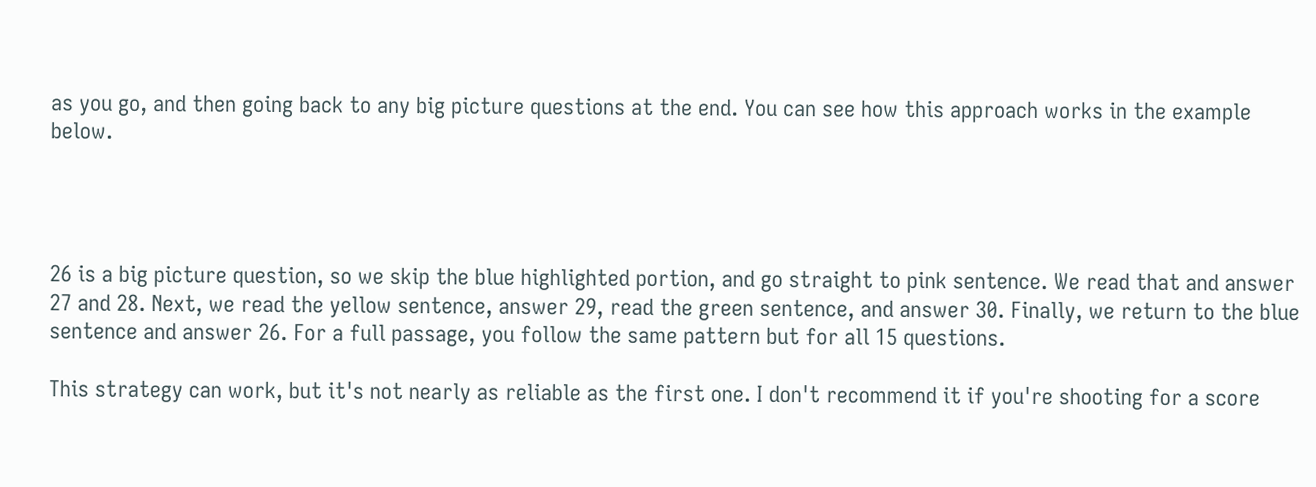as you go, and then going back to any big picture questions at the end. You can see how this approach works in the example below.




26 is a big picture question, so we skip the blue highlighted portion, and go straight to pink sentence. We read that and answer 27 and 28. Next, we read the yellow sentence, answer 29, read the green sentence, and answer 30. Finally, we return to the blue sentence and answer 26. For a full passage, you follow the same pattern but for all 15 questions.

This strategy can work, but it's not nearly as reliable as the first one. I don't recommend it if you're shooting for a score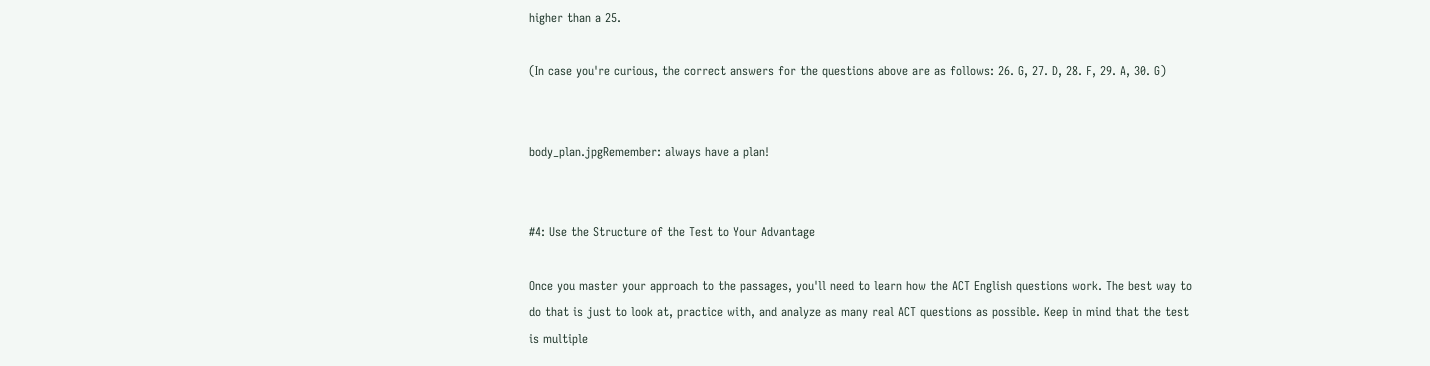higher than a 25.

(In case you're curious, the correct answers for the questions above are as follows: 26. G, 27. D, 28. F, 29. A, 30. G)


body_plan.jpgRemember: always have a plan!


#4: Use the Structure of the Test to Your Advantage

Once you master your approach to the passages, you'll need to learn how the ACT English questions work. The best way to do that is just to look at, practice with, and analyze as many real ACT questions as possible. Keep in mind that the test is multiple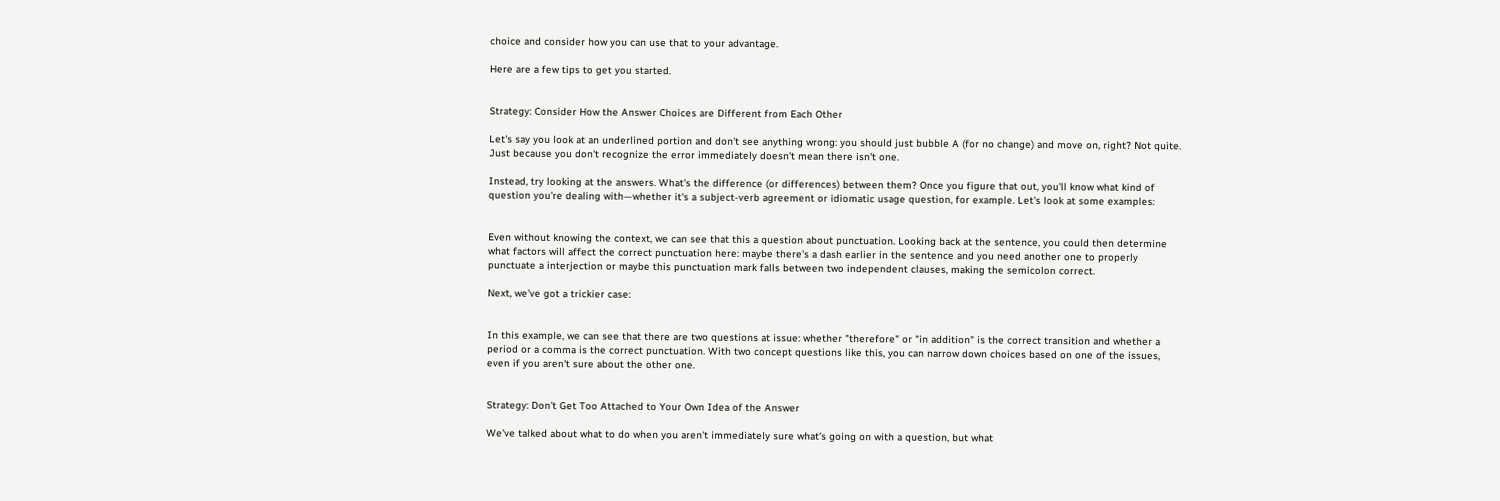choice and consider how you can use that to your advantage.

Here are a few tips to get you started.


Strategy: Consider How the Answer Choices are Different from Each Other

Let's say you look at an underlined portion and don't see anything wrong: you should just bubble A (for no change) and move on, right? Not quite. Just because you don't recognize the error immediately doesn't mean there isn't one.

Instead, try looking at the answers. What's the difference (or differences) between them? Once you figure that out, you'll know what kind of question you're dealing with—whether it's a subject-verb agreement or idiomatic usage question, for example. Let's look at some examples:


Even without knowing the context, we can see that this a question about punctuation. Looking back at the sentence, you could then determine what factors will affect the correct punctuation here: maybe there's a dash earlier in the sentence and you need another one to properly punctuate a interjection or maybe this punctuation mark falls between two independent clauses, making the semicolon correct.

Next, we've got a trickier case:


In this example, we can see that there are two questions at issue: whether "therefore" or "in addition" is the correct transition and whether a period or a comma is the correct punctuation. With two concept questions like this, you can narrow down choices based on one of the issues, even if you aren't sure about the other one.


Strategy: Don't Get Too Attached to Your Own Idea of the Answer

We've talked about what to do when you aren't immediately sure what's going on with a question, but what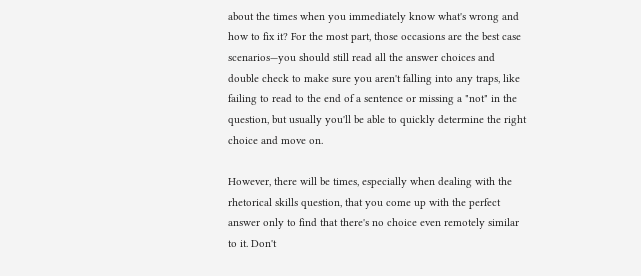about the times when you immediately know what's wrong and how to fix it? For the most part, those occasions are the best case scenarios—you should still read all the answer choices and double check to make sure you aren't falling into any traps, like failing to read to the end of a sentence or missing a "not" in the question, but usually you'll be able to quickly determine the right choice and move on.

However, there will be times, especially when dealing with the rhetorical skills question, that you come up with the perfect answer only to find that there's no choice even remotely similar to it. Don't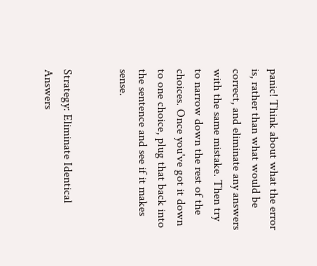panic! Think about what the error is, rather than what would be correct, and eliminate any answers with the same mistake. Then try to narrow down the rest of the choices. Once you've got it down to one choice, plug that back into the sentence and see if it makes sense.


Strategy: Eliminate Identical Answers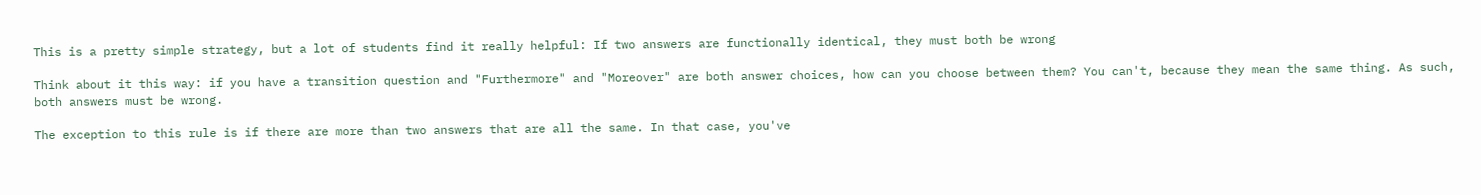This is a pretty simple strategy, but a lot of students find it really helpful: If two answers are functionally identical, they must both be wrong

Think about it this way: if you have a transition question and "Furthermore" and "Moreover" are both answer choices, how can you choose between them? You can't, because they mean the same thing. As such, both answers must be wrong.

The exception to this rule is if there are more than two answers that are all the same. In that case, you've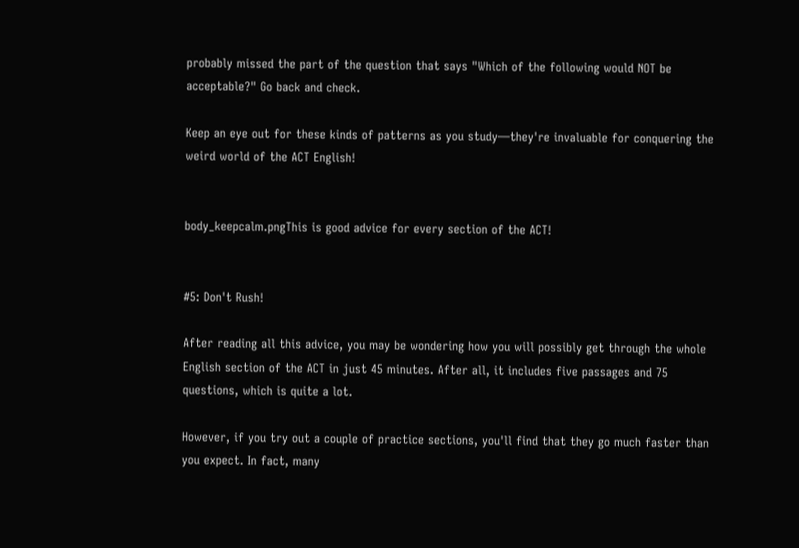probably missed the part of the question that says "Which of the following would NOT be acceptable?" Go back and check.

Keep an eye out for these kinds of patterns as you study—they're invaluable for conquering the weird world of the ACT English!


body_keepcalm.pngThis is good advice for every section of the ACT!


#5: Don't Rush!

After reading all this advice, you may be wondering how you will possibly get through the whole English section of the ACT in just 45 minutes. After all, it includes five passages and 75 questions, which is quite a lot.

However, if you try out a couple of practice sections, you'll find that they go much faster than you expect. In fact, many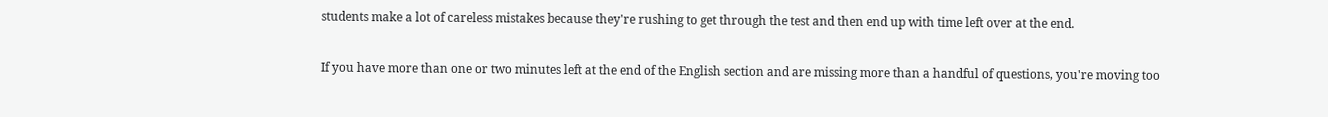students make a lot of careless mistakes because they're rushing to get through the test and then end up with time left over at the end.

If you have more than one or two minutes left at the end of the English section and are missing more than a handful of questions, you're moving too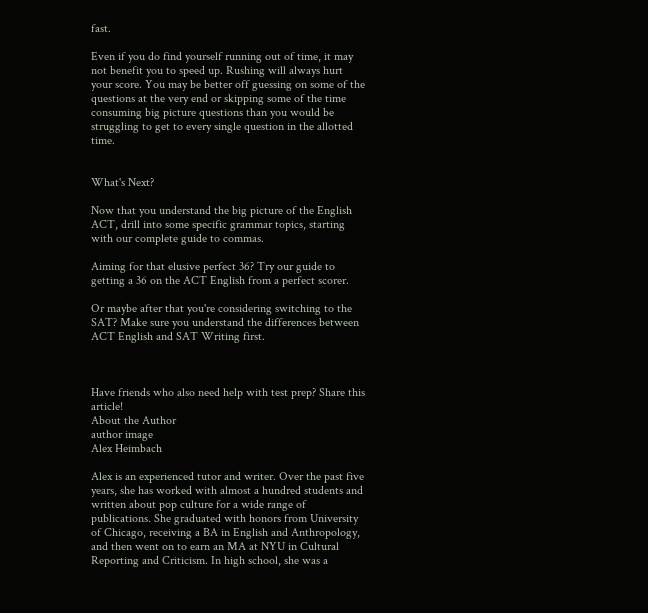fast.

Even if you do find yourself running out of time, it may not benefit you to speed up. Rushing will always hurt your score. You may be better off guessing on some of the questions at the very end or skipping some of the time consuming big picture questions than you would be struggling to get to every single question in the allotted time.


What's Next?

Now that you understand the big picture of the English ACT, drill into some specific grammar topics, starting with our complete guide to commas.

Aiming for that elusive perfect 36? Try our guide to getting a 36 on the ACT English from a perfect scorer.

Or maybe after that you're considering switching to the SAT? Make sure you understand the differences between ACT English and SAT Writing first.



Have friends who also need help with test prep? Share this article!
About the Author
author image
Alex Heimbach

Alex is an experienced tutor and writer. Over the past five years, she has worked with almost a hundred students and written about pop culture for a wide range of publications. She graduated with honors from University of Chicago, receiving a BA in English and Anthropology, and then went on to earn an MA at NYU in Cultural Reporting and Criticism. In high school, she was a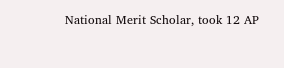National Merit Scholar, took 12 AP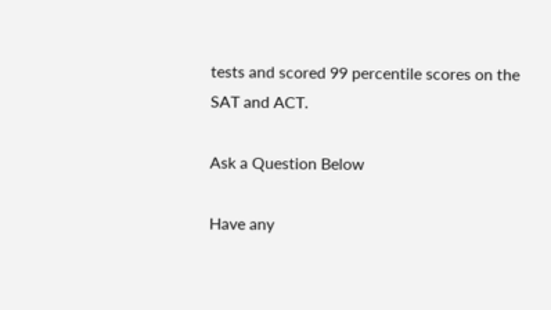tests and scored 99 percentile scores on the SAT and ACT.

Ask a Question Below

Have any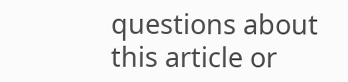questions about this article or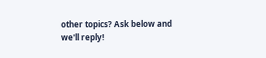other topics? Ask below and we'll reply!